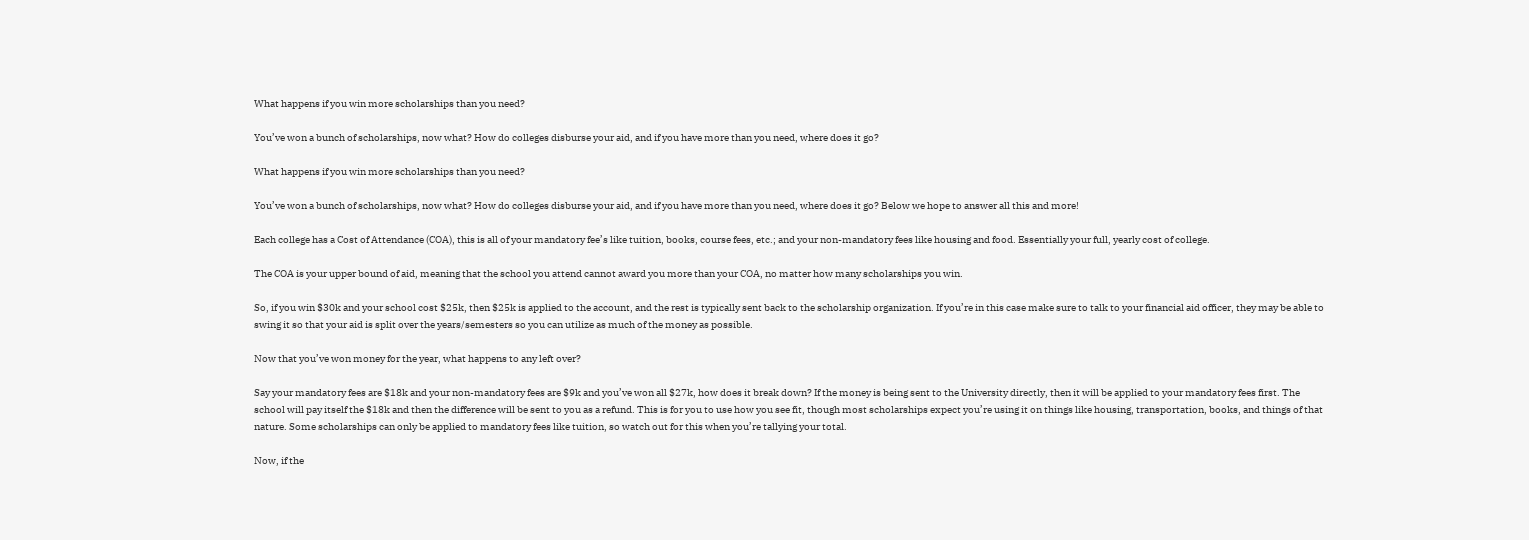What happens if you win more scholarships than you need?

You’ve won a bunch of scholarships, now what? How do colleges disburse your aid, and if you have more than you need, where does it go?

What happens if you win more scholarships than you need?

You’ve won a bunch of scholarships, now what? How do colleges disburse your aid, and if you have more than you need, where does it go? Below we hope to answer all this and more!

Each college has a Cost of Attendance (COA), this is all of your mandatory fee’s like tuition, books, course fees, etc.; and your non-mandatory fees like housing and food. Essentially your full, yearly cost of college.

The COA is your upper bound of aid, meaning that the school you attend cannot award you more than your COA, no matter how many scholarships you win.

So, if you win $30k and your school cost $25k, then $25k is applied to the account, and the rest is typically sent back to the scholarship organization. If you’re in this case make sure to talk to your financial aid officer, they may be able to swing it so that your aid is split over the years/semesters so you can utilize as much of the money as possible.

Now that you’ve won money for the year, what happens to any left over?

Say your mandatory fees are $18k and your non-mandatory fees are $9k and you’ve won all $27k, how does it break down? If the money is being sent to the University directly, then it will be applied to your mandatory fees first. The school will pay itself the $18k and then the difference will be sent to you as a refund. This is for you to use how you see fit, though most scholarships expect you’re using it on things like housing, transportation, books, and things of that nature. Some scholarships can only be applied to mandatory fees like tuition, so watch out for this when you’re tallying your total.

Now, if the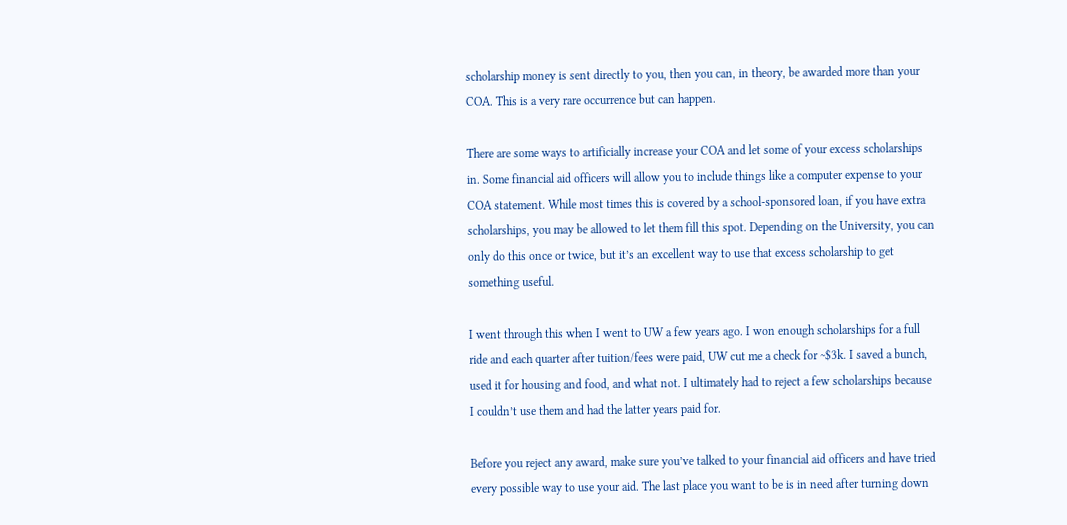scholarship money is sent directly to you, then you can, in theory, be awarded more than your COA. This is a very rare occurrence but can happen.

There are some ways to artificially increase your COA and let some of your excess scholarships in. Some financial aid officers will allow you to include things like a computer expense to your COA statement. While most times this is covered by a school-sponsored loan, if you have extra scholarships, you may be allowed to let them fill this spot. Depending on the University, you can only do this once or twice, but it’s an excellent way to use that excess scholarship to get something useful.

I went through this when I went to UW a few years ago. I won enough scholarships for a full ride and each quarter after tuition/fees were paid, UW cut me a check for ~$3k. I saved a bunch, used it for housing and food, and what not. I ultimately had to reject a few scholarships because I couldn’t use them and had the latter years paid for.

Before you reject any award, make sure you’ve talked to your financial aid officers and have tried every possible way to use your aid. The last place you want to be is in need after turning down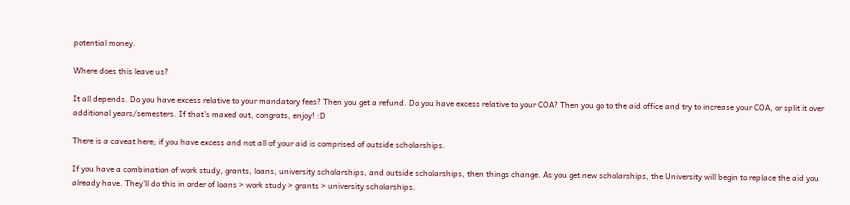potential money.

Where does this leave us?

It all depends. Do you have excess relative to your mandatory fees? Then you get a refund. Do you have excess relative to your COA? Then you go to the aid office and try to increase your COA, or split it over additional years/semesters. If that’s maxed out, congrats, enjoy! :D

There is a caveat here; if you have excess and not all of your aid is comprised of outside scholarships.

If you have a combination of work study, grants, loans, university scholarships, and outside scholarships, then things change. As you get new scholarships, the University will begin to replace the aid you already have. They’ll do this in order of loans > work study > grants > university scholarships.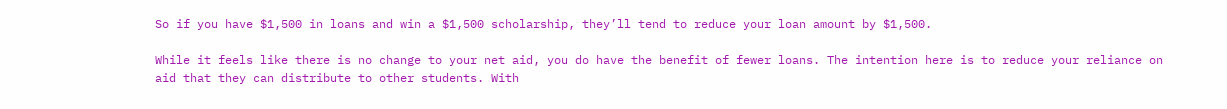So if you have $1,500 in loans and win a $1,500 scholarship, they’ll tend to reduce your loan amount by $1,500.

While it feels like there is no change to your net aid, you do have the benefit of fewer loans. The intention here is to reduce your reliance on aid that they can distribute to other students. With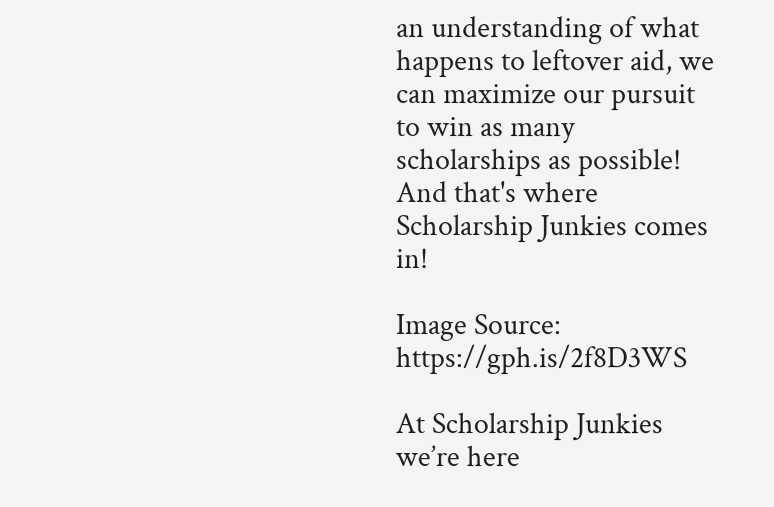an understanding of what happens to leftover aid, we can maximize our pursuit to win as many scholarships as possible! And that's where Scholarship Junkies comes in!

Image Source: https://gph.is/2f8D3WS

At Scholarship Junkies we’re here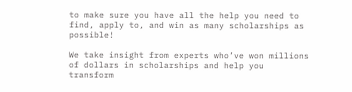to make sure you have all the help you need to find, apply to, and win as many scholarships as possible!

We take insight from experts who’ve won millions of dollars in scholarships and help you transform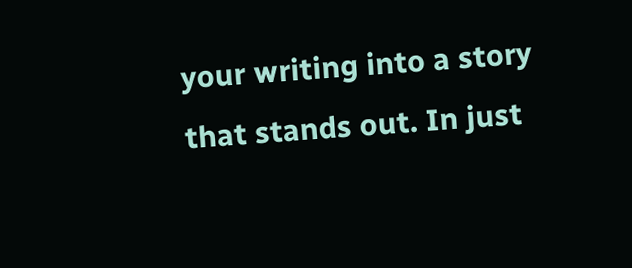your writing into a story that stands out. In just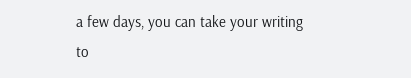a few days, you can take your writing to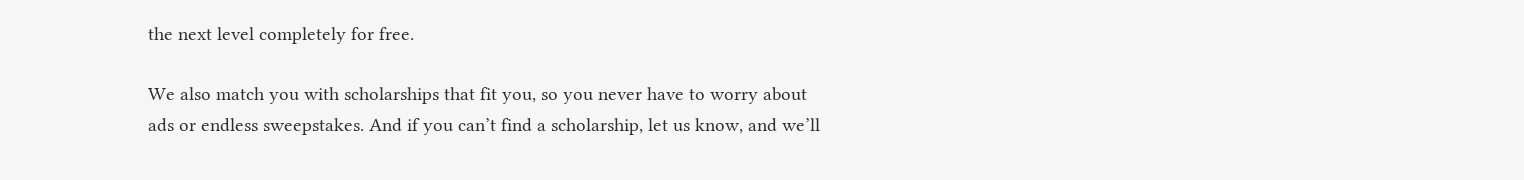the next level completely for free.

We also match you with scholarships that fit you, so you never have to worry about ads or endless sweepstakes. And if you can’t find a scholarship, let us know, and we’ll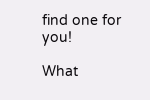find one for you!

What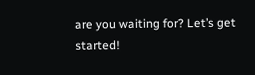are you waiting for? Let’s get started!